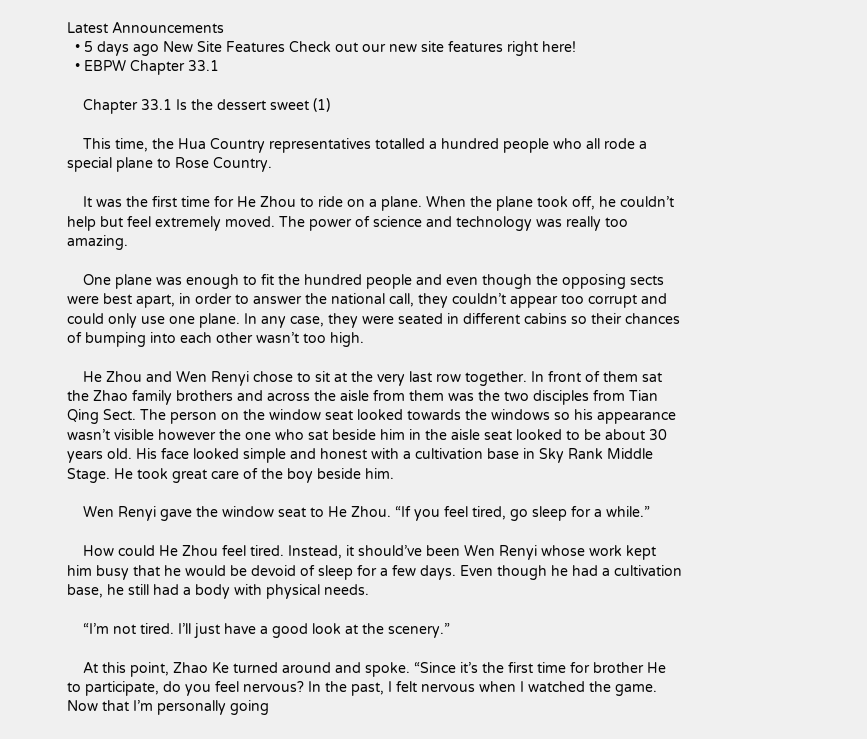Latest Announcements
  • 5 days ago New Site Features Check out our new site features right here!
  • EBPW Chapter 33.1

    Chapter 33.1 Is the dessert sweet (1)

    This time, the Hua Country representatives totalled a hundred people who all rode a special plane to Rose Country.

    It was the first time for He Zhou to ride on a plane. When the plane took off, he couldn’t help but feel extremely moved. The power of science and technology was really too amazing.

    One plane was enough to fit the hundred people and even though the opposing sects were best apart, in order to answer the national call, they couldn’t appear too corrupt and could only use one plane. In any case, they were seated in different cabins so their chances of bumping into each other wasn’t too high.

    He Zhou and Wen Renyi chose to sit at the very last row together. In front of them sat the Zhao family brothers and across the aisle from them was the two disciples from Tian Qing Sect. The person on the window seat looked towards the windows so his appearance wasn’t visible however the one who sat beside him in the aisle seat looked to be about 30 years old. His face looked simple and honest with a cultivation base in Sky Rank Middle Stage. He took great care of the boy beside him.

    Wen Renyi gave the window seat to He Zhou. “If you feel tired, go sleep for a while.”

    How could He Zhou feel tired. Instead, it should’ve been Wen Renyi whose work kept him busy that he would be devoid of sleep for a few days. Even though he had a cultivation base, he still had a body with physical needs.

    “I’m not tired. I’ll just have a good look at the scenery.”

    At this point, Zhao Ke turned around and spoke. “Since it’s the first time for brother He to participate, do you feel nervous? In the past, I felt nervous when I watched the game. Now that I’m personally going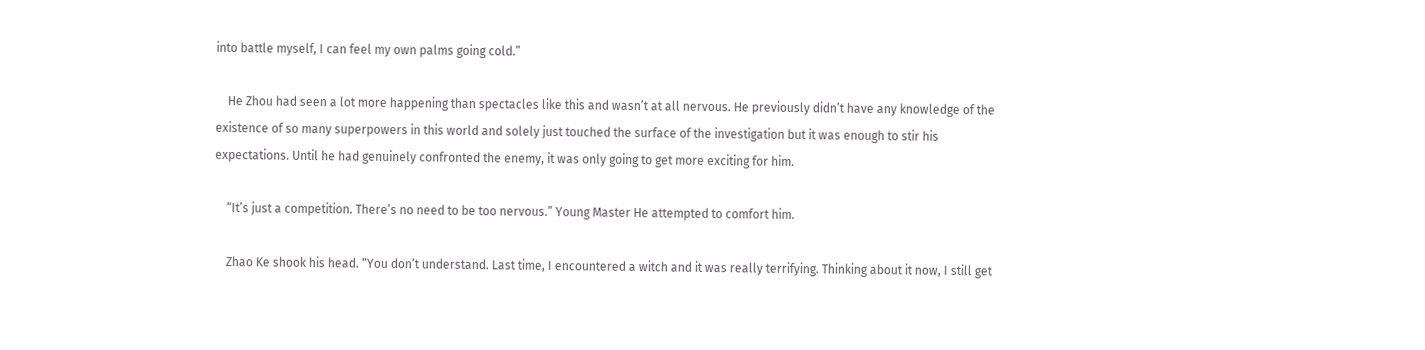into battle myself, I can feel my own palms going cold.”

    He Zhou had seen a lot more happening than spectacles like this and wasn’t at all nervous. He previously didn’t have any knowledge of the existence of so many superpowers in this world and solely just touched the surface of the investigation but it was enough to stir his expectations. Until he had genuinely confronted the enemy, it was only going to get more exciting for him.

    “It’s just a competition. There’s no need to be too nervous.” Young Master He attempted to comfort him.

    Zhao Ke shook his head. “You don’t understand. Last time, I encountered a witch and it was really terrifying. Thinking about it now, I still get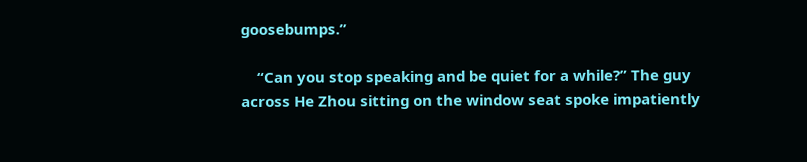goosebumps.”

    “Can you stop speaking and be quiet for a while?” The guy across He Zhou sitting on the window seat spoke impatiently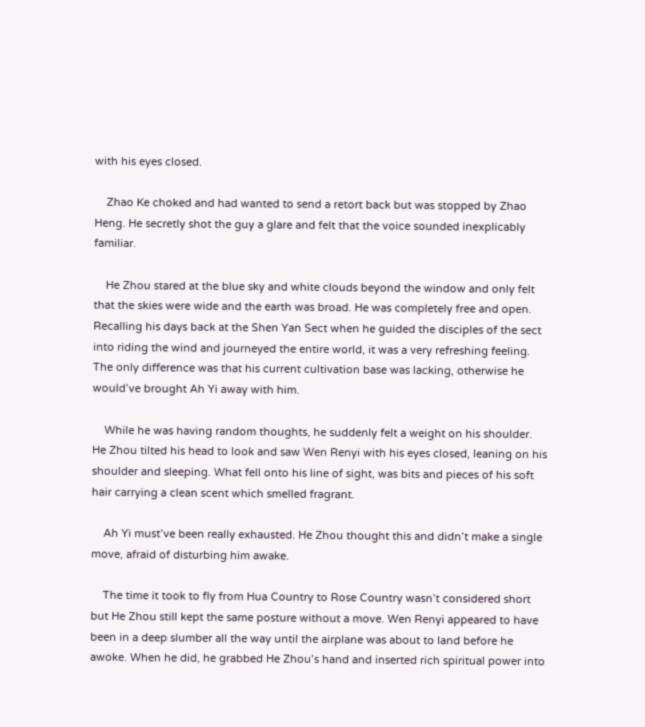with his eyes closed.

    Zhao Ke choked and had wanted to send a retort back but was stopped by Zhao Heng. He secretly shot the guy a glare and felt that the voice sounded inexplicably familiar.

    He Zhou stared at the blue sky and white clouds beyond the window and only felt that the skies were wide and the earth was broad. He was completely free and open. Recalling his days back at the Shen Yan Sect when he guided the disciples of the sect into riding the wind and journeyed the entire world, it was a very refreshing feeling. The only difference was that his current cultivation base was lacking, otherwise he would’ve brought Ah Yi away with him.

    While he was having random thoughts, he suddenly felt a weight on his shoulder. He Zhou tilted his head to look and saw Wen Renyi with his eyes closed, leaning on his shoulder and sleeping. What fell onto his line of sight, was bits and pieces of his soft hair carrying a clean scent which smelled fragrant.

    Ah Yi must’ve been really exhausted. He Zhou thought this and didn’t make a single move, afraid of disturbing him awake.

    The time it took to fly from Hua Country to Rose Country wasn’t considered short but He Zhou still kept the same posture without a move. Wen Renyi appeared to have been in a deep slumber all the way until the airplane was about to land before he awoke. When he did, he grabbed He Zhou’s hand and inserted rich spiritual power into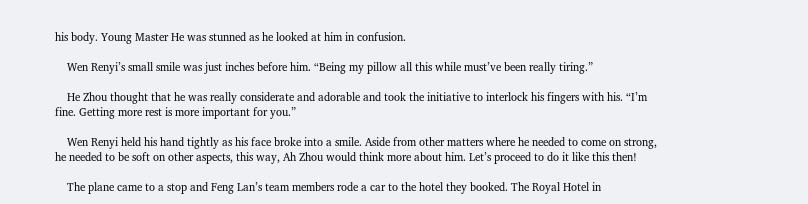his body. Young Master He was stunned as he looked at him in confusion.

    Wen Renyi’s small smile was just inches before him. “Being my pillow all this while must’ve been really tiring.”

    He Zhou thought that he was really considerate and adorable and took the initiative to interlock his fingers with his. “I’m fine. Getting more rest is more important for you.”

    Wen Renyi held his hand tightly as his face broke into a smile. Aside from other matters where he needed to come on strong, he needed to be soft on other aspects, this way, Ah Zhou would think more about him. Let’s proceed to do it like this then!

    The plane came to a stop and Feng Lan’s team members rode a car to the hotel they booked. The Royal Hotel in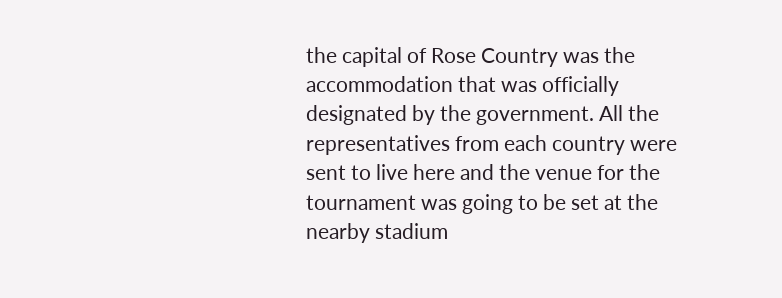the capital of Rose Country was the accommodation that was officially designated by the government. All the representatives from each country were sent to live here and the venue for the tournament was going to be set at the nearby stadium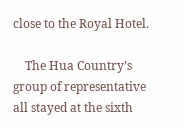close to the Royal Hotel.

    The Hua Country’s group of representative all stayed at the sixth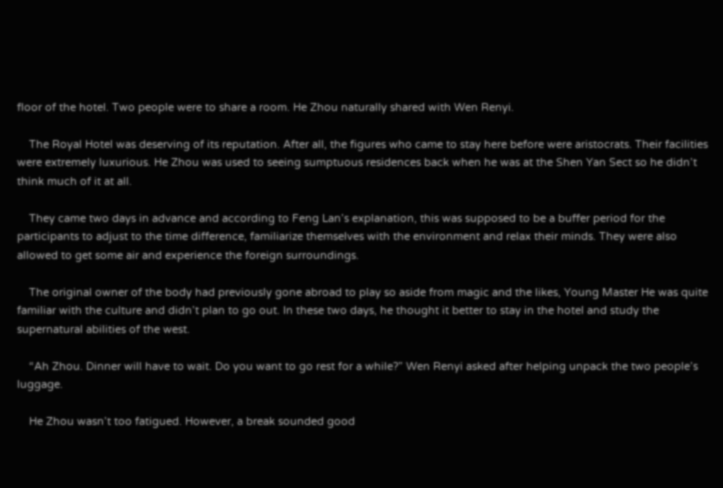floor of the hotel. Two people were to share a room. He Zhou naturally shared with Wen Renyi.

    The Royal Hotel was deserving of its reputation. After all, the figures who came to stay here before were aristocrats. Their facilities were extremely luxurious. He Zhou was used to seeing sumptuous residences back when he was at the Shen Yan Sect so he didn’t think much of it at all.

    They came two days in advance and according to Feng Lan’s explanation, this was supposed to be a buffer period for the participants to adjust to the time difference, familiarize themselves with the environment and relax their minds. They were also allowed to get some air and experience the foreign surroundings.

    The original owner of the body had previously gone abroad to play so aside from magic and the likes, Young Master He was quite familiar with the culture and didn’t plan to go out. In these two days, he thought it better to stay in the hotel and study the supernatural abilities of the west.

    “Ah Zhou. Dinner will have to wait. Do you want to go rest for a while?” Wen Renyi asked after helping unpack the two people’s luggage.

    He Zhou wasn’t too fatigued. However, a break sounded good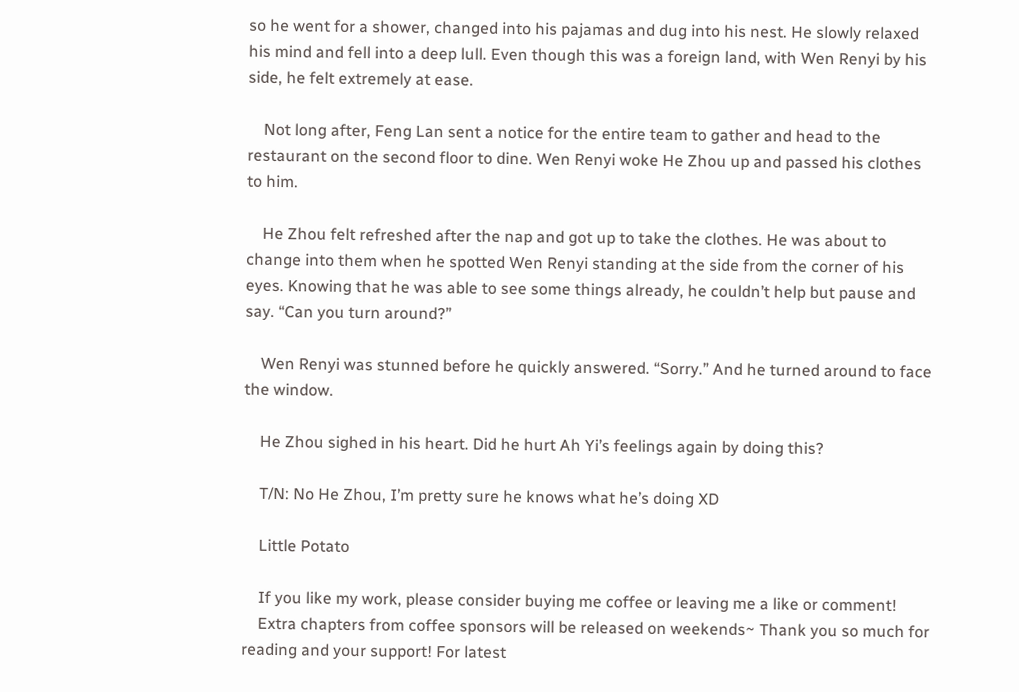so he went for a shower, changed into his pajamas and dug into his nest. He slowly relaxed his mind and fell into a deep lull. Even though this was a foreign land, with Wen Renyi by his side, he felt extremely at ease.

    Not long after, Feng Lan sent a notice for the entire team to gather and head to the restaurant on the second floor to dine. Wen Renyi woke He Zhou up and passed his clothes to him.

    He Zhou felt refreshed after the nap and got up to take the clothes. He was about to change into them when he spotted Wen Renyi standing at the side from the corner of his eyes. Knowing that he was able to see some things already, he couldn’t help but pause and say. “Can you turn around?”

    Wen Renyi was stunned before he quickly answered. “Sorry.” And he turned around to face the window.

    He Zhou sighed in his heart. Did he hurt Ah Yi’s feelings again by doing this?

    T/N: No He Zhou, I’m pretty sure he knows what he’s doing XD

    Little Potato

    If you like my work, please consider buying me coffee or leaving me a like or comment!
    Extra chapters from coffee sponsors will be released on weekends~ Thank you so much for reading and your support! For latest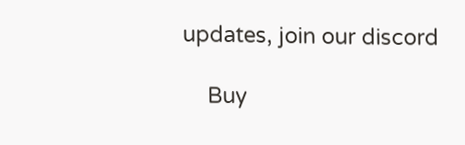updates, join our discord

    Buy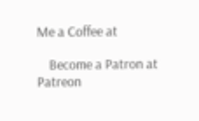Me a Coffee at

    Become a Patron at Patreon